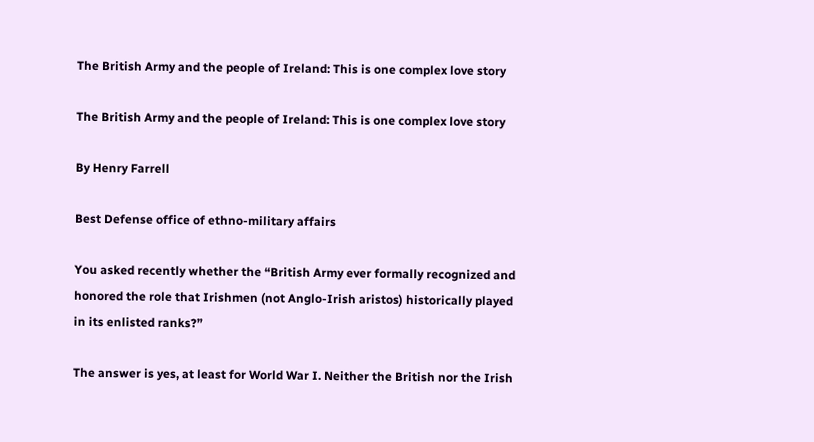The British Army and the people of Ireland: This is one complex love story

The British Army and the people of Ireland: This is one complex love story

By Henry Farrell

Best Defense office of ethno-military affairs

You asked recently whether the “British Army ever formally recognized and honored the role that Irishmen (not Anglo-Irish aristos) historically played in its enlisted ranks?”

The answer is yes, at least for World War I. Neither the British nor the Irish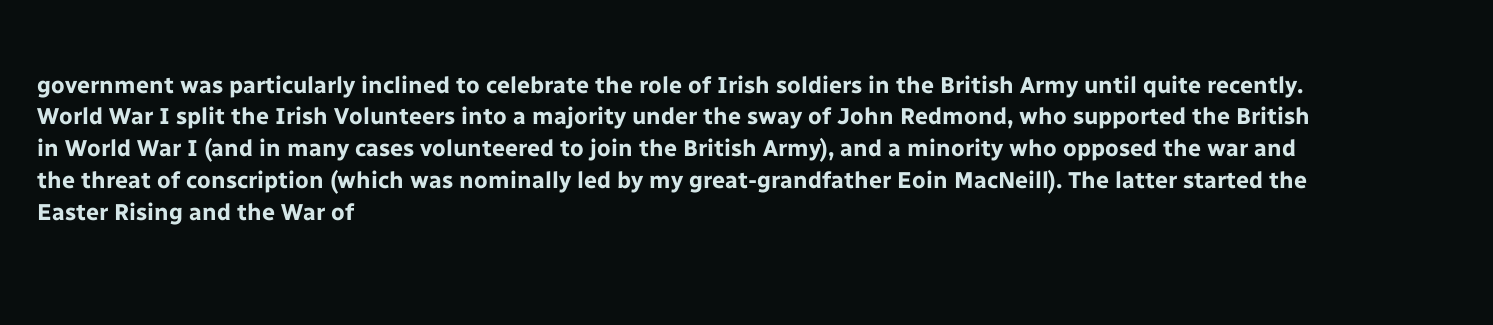government was particularly inclined to celebrate the role of Irish soldiers in the British Army until quite recently. World War I split the Irish Volunteers into a majority under the sway of John Redmond, who supported the British in World War I (and in many cases volunteered to join the British Army), and a minority who opposed the war and the threat of conscription (which was nominally led by my great-grandfather Eoin MacNeill). The latter started the Easter Rising and the War of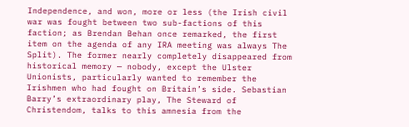Independence, and won, more or less (the Irish civil war was fought between two sub-factions of this faction; as Brendan Behan once remarked, the first item on the agenda of any IRA meeting was always The Split). The former nearly completely disappeared from historical memory — nobody, except the Ulster Unionists, particularly wanted to remember the Irishmen who had fought on Britain’s side. Sebastian Barry’s extraordinary play, The Steward of Christendom, talks to this amnesia from the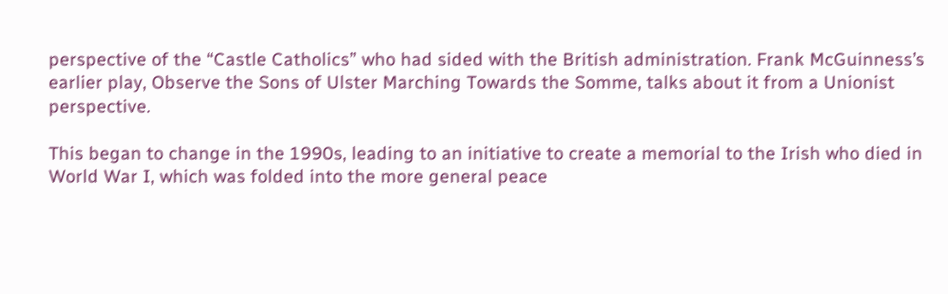perspective of the “Castle Catholics” who had sided with the British administration. Frank McGuinness’s earlier play, Observe the Sons of Ulster Marching Towards the Somme, talks about it from a Unionist perspective.

This began to change in the 1990s, leading to an initiative to create a memorial to the Irish who died in World War I, which was folded into the more general peace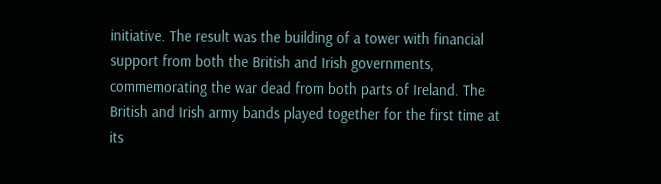initiative. The result was the building of a tower with financial support from both the British and Irish governments, commemorating the war dead from both parts of Ireland. The British and Irish army bands played together for the first time at its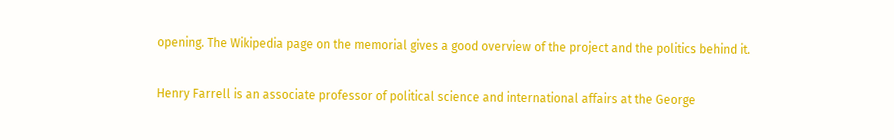opening. The Wikipedia page on the memorial gives a good overview of the project and the politics behind it.

Henry Farrell is an associate professor of political science and international affairs at the George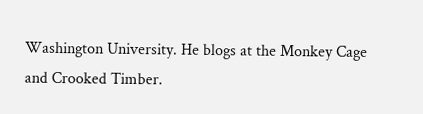Washington University. He blogs at the Monkey Cage and Crooked Timber.